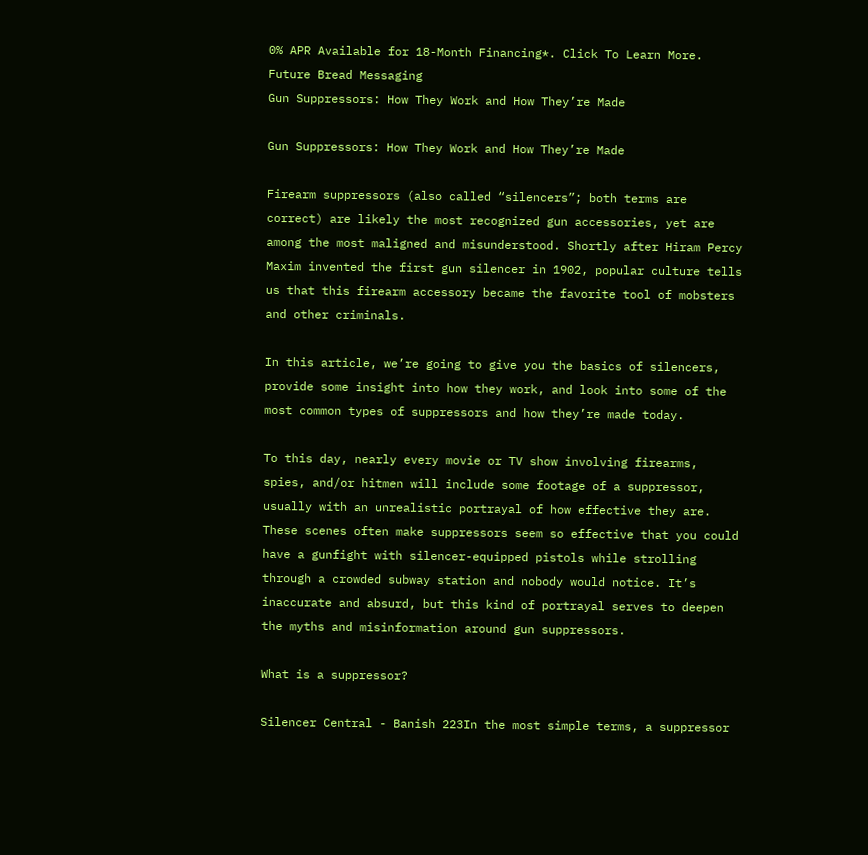0% APR Available for 18-Month Financing*. Click To Learn More.
Future Bread Messaging
Gun Suppressors: How They Work and How They’re Made

Gun Suppressors: How They Work and How They’re Made

Firearm suppressors (also called “silencers”; both terms are correct) are likely the most recognized gun accessories, yet are among the most maligned and misunderstood. Shortly after Hiram Percy Maxim invented the first gun silencer in 1902, popular culture tells us that this firearm accessory became the favorite tool of mobsters and other criminals.

In this article, we’re going to give you the basics of silencers, provide some insight into how they work, and look into some of the most common types of suppressors and how they’re made today.

To this day, nearly every movie or TV show involving firearms, spies, and/or hitmen will include some footage of a suppressor, usually with an unrealistic portrayal of how effective they are. These scenes often make suppressors seem so effective that you could have a gunfight with silencer-equipped pistols while strolling through a crowded subway station and nobody would notice. It’s inaccurate and absurd, but this kind of portrayal serves to deepen the myths and misinformation around gun suppressors.

What is a suppressor?

Silencer Central - Banish 223In the most simple terms, a suppressor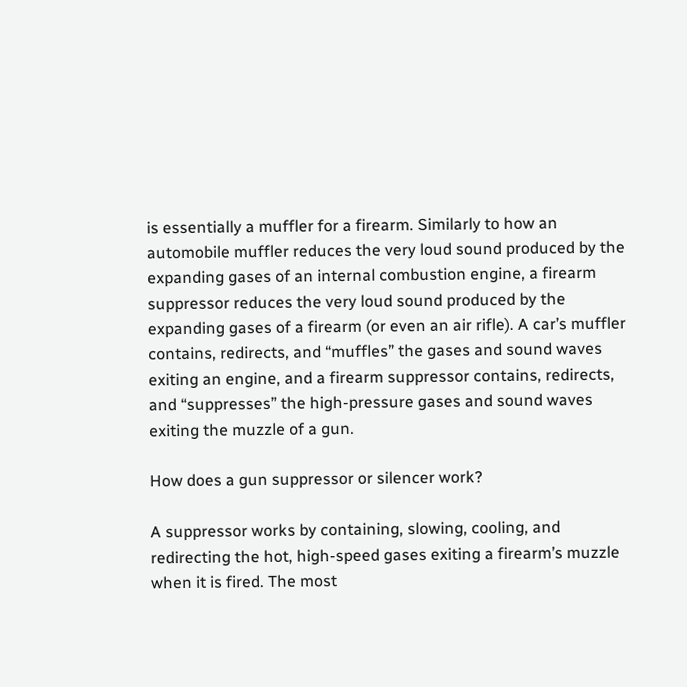is essentially a muffler for a firearm. Similarly to how an automobile muffler reduces the very loud sound produced by the expanding gases of an internal combustion engine, a firearm suppressor reduces the very loud sound produced by the expanding gases of a firearm (or even an air rifle). A car’s muffler contains, redirects, and “muffles” the gases and sound waves exiting an engine, and a firearm suppressor contains, redirects, and “suppresses” the high-pressure gases and sound waves exiting the muzzle of a gun.

How does a gun suppressor or silencer work?

A suppressor works by containing, slowing, cooling, and redirecting the hot, high-speed gases exiting a firearm’s muzzle when it is fired. The most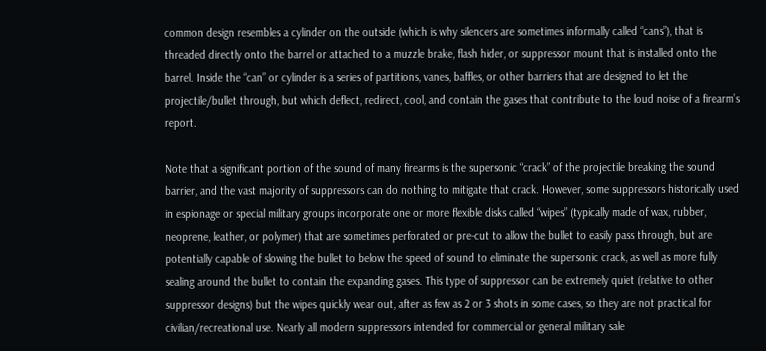common design resembles a cylinder on the outside (which is why silencers are sometimes informally called “cans”), that is threaded directly onto the barrel or attached to a muzzle brake, flash hider, or suppressor mount that is installed onto the barrel. Inside the “can” or cylinder is a series of partitions, vanes, baffles, or other barriers that are designed to let the projectile/bullet through, but which deflect, redirect, cool, and contain the gases that contribute to the loud noise of a firearm’s report.

Note that a significant portion of the sound of many firearms is the supersonic “crack” of the projectile breaking the sound barrier, and the vast majority of suppressors can do nothing to mitigate that crack. However, some suppressors historically used in espionage or special military groups incorporate one or more flexible disks called “wipes” (typically made of wax, rubber, neoprene, leather, or polymer) that are sometimes perforated or pre-cut to allow the bullet to easily pass through, but are potentially capable of slowing the bullet to below the speed of sound to eliminate the supersonic crack, as well as more fully sealing around the bullet to contain the expanding gases. This type of suppressor can be extremely quiet (relative to other suppressor designs) but the wipes quickly wear out, after as few as 2 or 3 shots in some cases, so they are not practical for civilian/recreational use. Nearly all modern suppressors intended for commercial or general military sale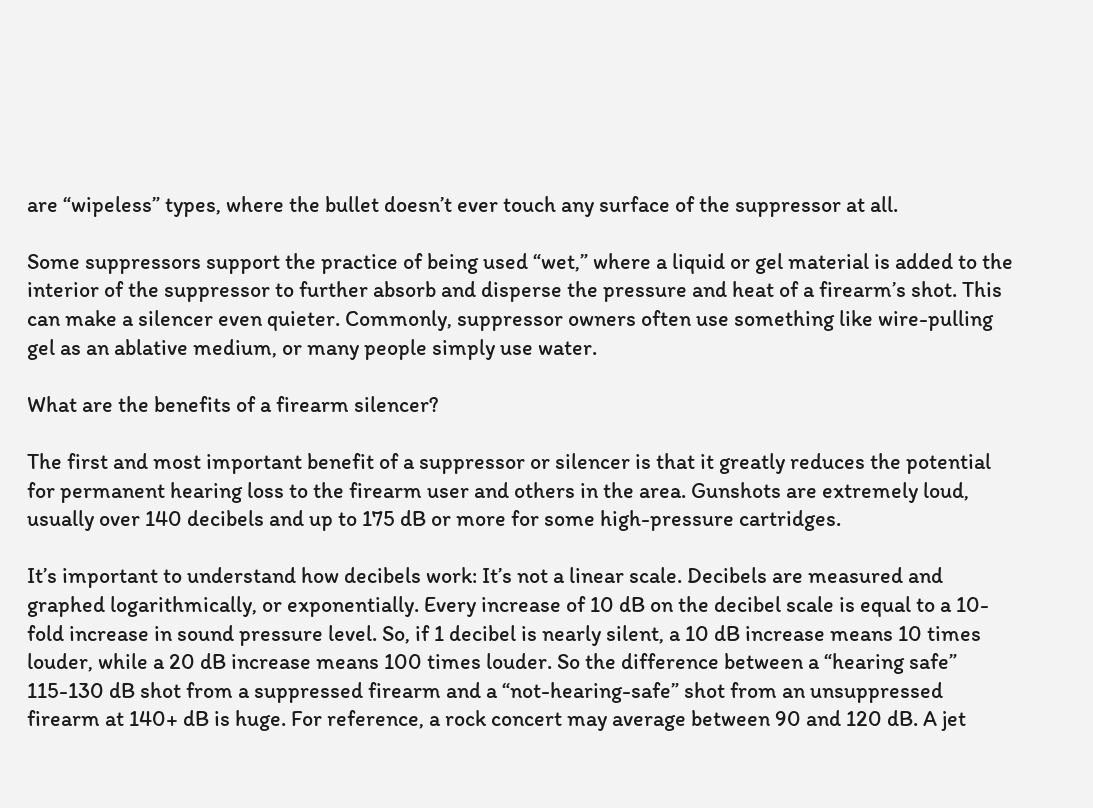are “wipeless” types, where the bullet doesn’t ever touch any surface of the suppressor at all.

Some suppressors support the practice of being used “wet,” where a liquid or gel material is added to the interior of the suppressor to further absorb and disperse the pressure and heat of a firearm’s shot. This can make a silencer even quieter. Commonly, suppressor owners often use something like wire-pulling gel as an ablative medium, or many people simply use water.

What are the benefits of a firearm silencer?

The first and most important benefit of a suppressor or silencer is that it greatly reduces the potential for permanent hearing loss to the firearm user and others in the area. Gunshots are extremely loud, usually over 140 decibels and up to 175 dB or more for some high-pressure cartridges.

It’s important to understand how decibels work: It’s not a linear scale. Decibels are measured and graphed logarithmically, or exponentially. Every increase of 10 dB on the decibel scale is equal to a 10-fold increase in sound pressure level. So, if 1 decibel is nearly silent, a 10 dB increase means 10 times louder, while a 20 dB increase means 100 times louder. So the difference between a “hearing safe” 115-130 dB shot from a suppressed firearm and a “not-hearing-safe” shot from an unsuppressed firearm at 140+ dB is huge. For reference, a rock concert may average between 90 and 120 dB. A jet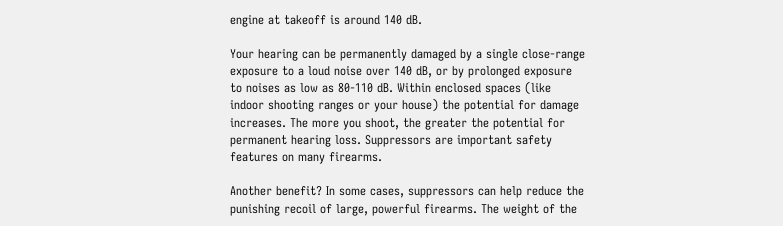engine at takeoff is around 140 dB.

Your hearing can be permanently damaged by a single close-range exposure to a loud noise over 140 dB, or by prolonged exposure to noises as low as 80-110 dB. Within enclosed spaces (like indoor shooting ranges or your house) the potential for damage increases. The more you shoot, the greater the potential for permanent hearing loss. Suppressors are important safety features on many firearms.

Another benefit? In some cases, suppressors can help reduce the punishing recoil of large, powerful firearms. The weight of the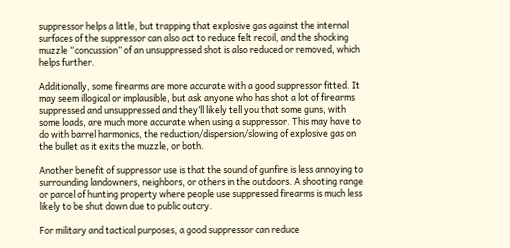suppressor helps a little, but trapping that explosive gas against the internal surfaces of the suppressor can also act to reduce felt recoil, and the shocking muzzle “concussion” of an unsuppressed shot is also reduced or removed, which helps further.

Additionally, some firearms are more accurate with a good suppressor fitted. It may seem illogical or implausible, but ask anyone who has shot a lot of firearms suppressed and unsuppressed and they’ll likely tell you that some guns, with some loads, are much more accurate when using a suppressor. This may have to do with barrel harmonics, the reduction/dispersion/slowing of explosive gas on the bullet as it exits the muzzle, or both.

Another benefit of suppressor use is that the sound of gunfire is less annoying to surrounding landowners, neighbors, or others in the outdoors. A shooting range or parcel of hunting property where people use suppressed firearms is much less likely to be shut down due to public outcry.

For military and tactical purposes, a good suppressor can reduce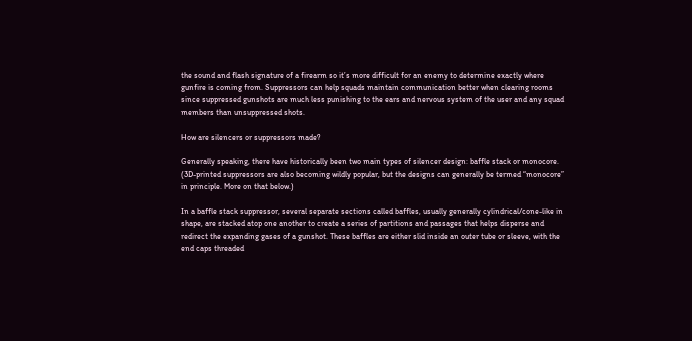the sound and flash signature of a firearm so it’s more difficult for an enemy to determine exactly where gunfire is coming from. Suppressors can help squads maintain communication better when clearing rooms since suppressed gunshots are much less punishing to the ears and nervous system of the user and any squad members than unsuppressed shots.

How are silencers or suppressors made?

Generally speaking, there have historically been two main types of silencer design: baffle stack or monocore. (3D-printed suppressors are also becoming wildly popular, but the designs can generally be termed “monocore” in principle. More on that below.)

In a baffle stack suppressor, several separate sections called baffles, usually generally cylindrical/cone-like in shape, are stacked atop one another to create a series of partitions and passages that helps disperse and redirect the expanding gases of a gunshot. These baffles are either slid inside an outer tube or sleeve, with the end caps threaded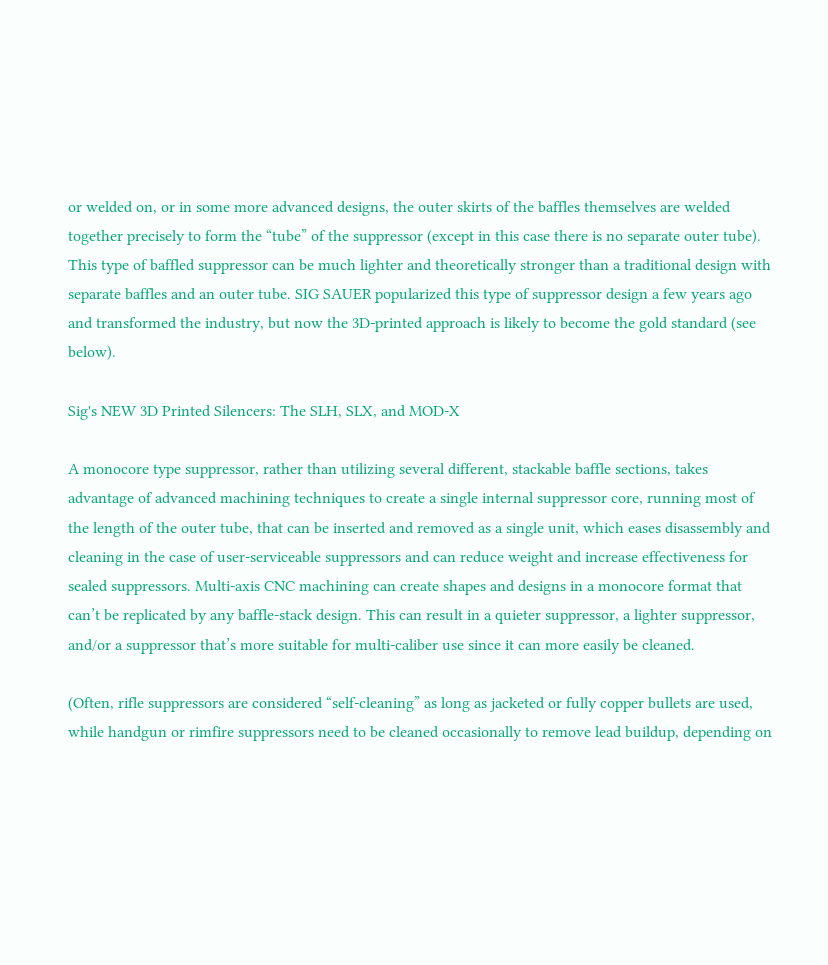or welded on, or in some more advanced designs, the outer skirts of the baffles themselves are welded together precisely to form the “tube” of the suppressor (except in this case there is no separate outer tube). This type of baffled suppressor can be much lighter and theoretically stronger than a traditional design with separate baffles and an outer tube. SIG SAUER popularized this type of suppressor design a few years ago and transformed the industry, but now the 3D-printed approach is likely to become the gold standard (see below).

Sig's NEW 3D Printed Silencers: The SLH, SLX, and MOD-X

A monocore type suppressor, rather than utilizing several different, stackable baffle sections, takes advantage of advanced machining techniques to create a single internal suppressor core, running most of the length of the outer tube, that can be inserted and removed as a single unit, which eases disassembly and cleaning in the case of user-serviceable suppressors and can reduce weight and increase effectiveness for sealed suppressors. Multi-axis CNC machining can create shapes and designs in a monocore format that can’t be replicated by any baffle-stack design. This can result in a quieter suppressor, a lighter suppressor, and/or a suppressor that’s more suitable for multi-caliber use since it can more easily be cleaned.

(Often, rifle suppressors are considered “self-cleaning” as long as jacketed or fully copper bullets are used, while handgun or rimfire suppressors need to be cleaned occasionally to remove lead buildup, depending on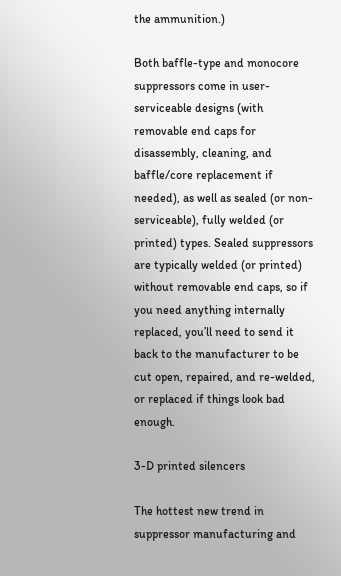the ammunition.)

Both baffle-type and monocore suppressors come in user-serviceable designs (with removable end caps for disassembly, cleaning, and baffle/core replacement if needed), as well as sealed (or non-serviceable), fully welded (or printed) types. Sealed suppressors are typically welded (or printed) without removable end caps, so if you need anything internally replaced, you’ll need to send it back to the manufacturer to be cut open, repaired, and re-welded, or replaced if things look bad enough.

3-D printed silencers

The hottest new trend in suppressor manufacturing and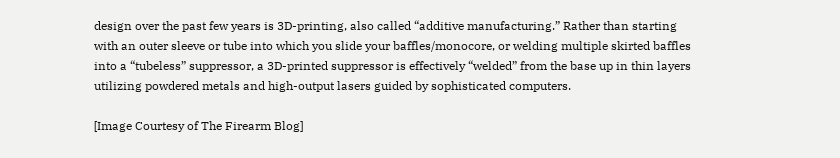design over the past few years is 3D-printing, also called “additive manufacturing.” Rather than starting with an outer sleeve or tube into which you slide your baffles/monocore, or welding multiple skirted baffles into a “tubeless” suppressor, a 3D-printed suppressor is effectively “welded” from the base up in thin layers utilizing powdered metals and high-output lasers guided by sophisticated computers.

[Image Courtesy of The Firearm Blog]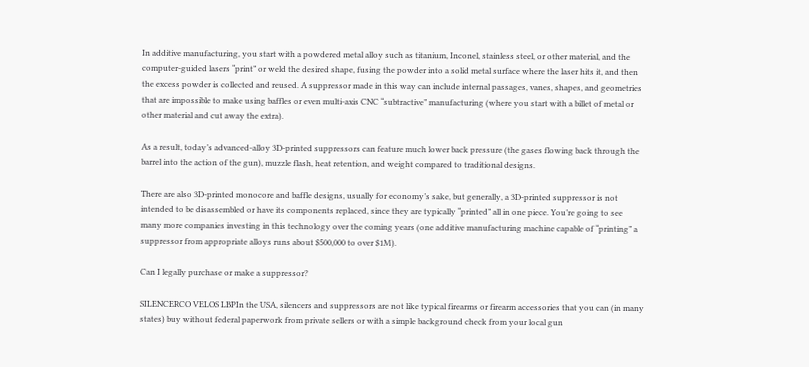In additive manufacturing, you start with a powdered metal alloy such as titanium, Inconel, stainless steel, or other material, and the computer-guided lasers “print” or weld the desired shape, fusing the powder into a solid metal surface where the laser hits it, and then the excess powder is collected and reused. A suppressor made in this way can include internal passages, vanes, shapes, and geometries that are impossible to make using baffles or even multi-axis CNC “subtractive” manufacturing (where you start with a billet of metal or other material and cut away the extra).

As a result, today’s advanced-alloy 3D-printed suppressors can feature much lower back pressure (the gases flowing back through the barrel into the action of the gun), muzzle flash, heat retention, and weight compared to traditional designs.

There are also 3D-printed monocore and baffle designs, usually for economy’s sake, but generally, a 3D-printed suppressor is not intended to be disassembled or have its components replaced, since they are typically “printed” all in one piece. You’re going to see many more companies investing in this technology over the coming years (one additive manufacturing machine capable of “printing” a suppressor from appropriate alloys runs about $500,000 to over $1M).

Can I legally purchase or make a suppressor?

SILENCERCO VELOS LBPIn the USA, silencers and suppressors are not like typical firearms or firearm accessories that you can (in many states) buy without federal paperwork from private sellers or with a simple background check from your local gun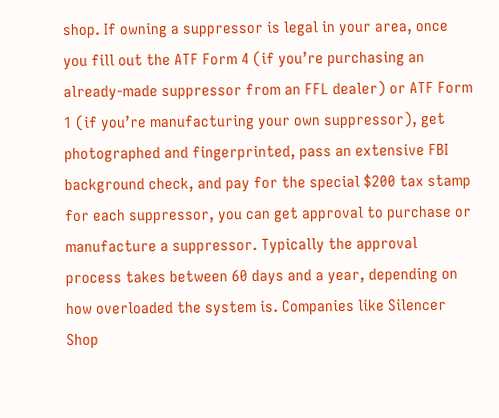shop. If owning a suppressor is legal in your area, once you fill out the ATF Form 4 (if you’re purchasing an already-made suppressor from an FFL dealer) or ATF Form 1 (if you’re manufacturing your own suppressor), get photographed and fingerprinted, pass an extensive FBI background check, and pay for the special $200 tax stamp for each suppressor, you can get approval to purchase or manufacture a suppressor. Typically the approval process takes between 60 days and a year, depending on how overloaded the system is. Companies like Silencer Shop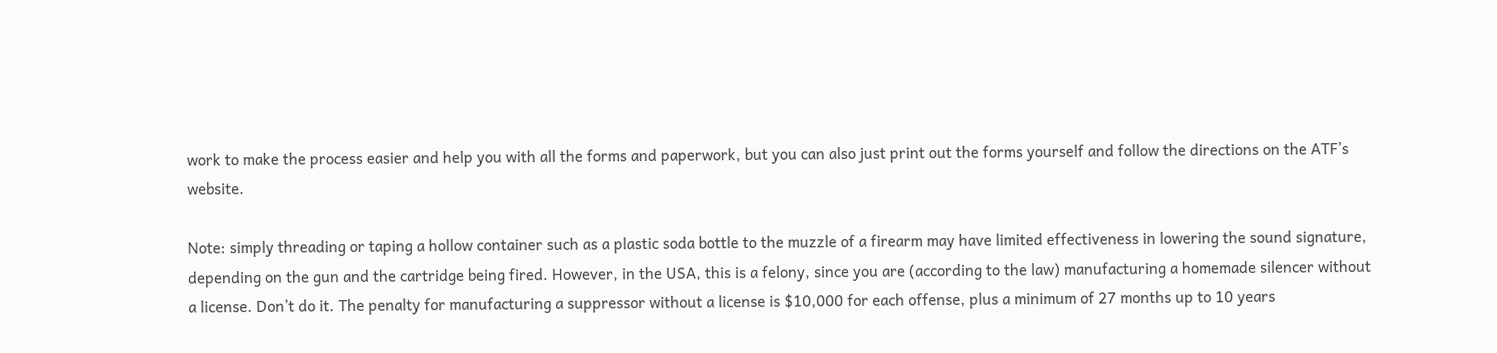work to make the process easier and help you with all the forms and paperwork, but you can also just print out the forms yourself and follow the directions on the ATF’s website.

Note: simply threading or taping a hollow container such as a plastic soda bottle to the muzzle of a firearm may have limited effectiveness in lowering the sound signature, depending on the gun and the cartridge being fired. However, in the USA, this is a felony, since you are (according to the law) manufacturing a homemade silencer without a license. Don’t do it. The penalty for manufacturing a suppressor without a license is $10,000 for each offense, plus a minimum of 27 months up to 10 years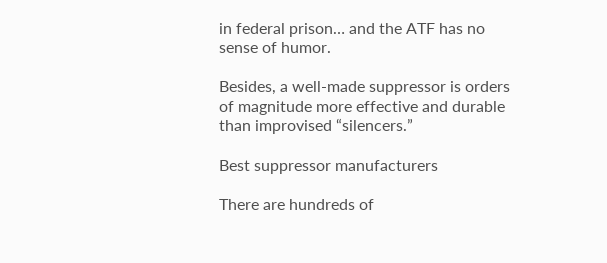in federal prison… and the ATF has no sense of humor.

Besides, a well-made suppressor is orders of magnitude more effective and durable than improvised “silencers.”

Best suppressor manufacturers

There are hundreds of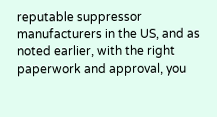reputable suppressor manufacturers in the US, and as noted earlier, with the right paperwork and approval, you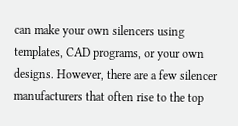can make your own silencers using templates, CAD programs, or your own designs. However, there are a few silencer manufacturers that often rise to the top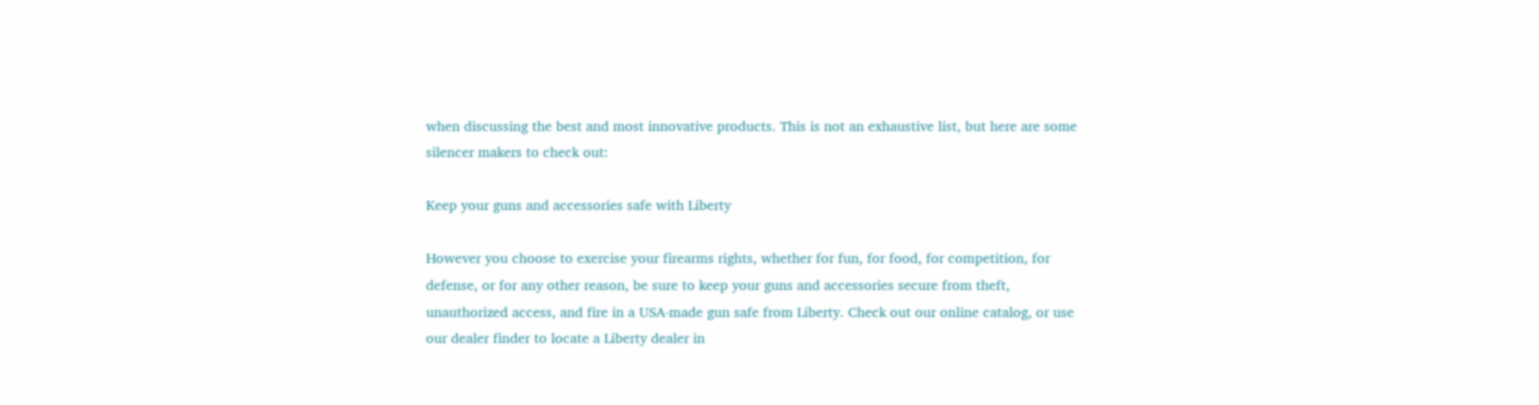when discussing the best and most innovative products. This is not an exhaustive list, but here are some silencer makers to check out:

Keep your guns and accessories safe with Liberty

However you choose to exercise your firearms rights, whether for fun, for food, for competition, for defense, or for any other reason, be sure to keep your guns and accessories secure from theft, unauthorized access, and fire in a USA-made gun safe from Liberty. Check out our online catalog, or use our dealer finder to locate a Liberty dealer in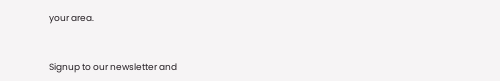your area.


Signup to our newsletter and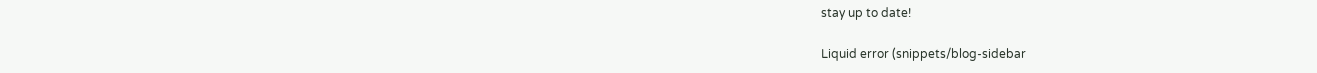stay up to date!

Liquid error (snippets/blog-sidebar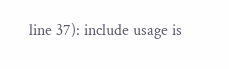line 37): include usage is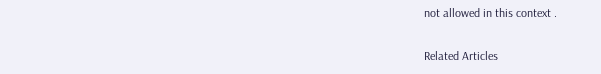not allowed in this context .

Related Articles